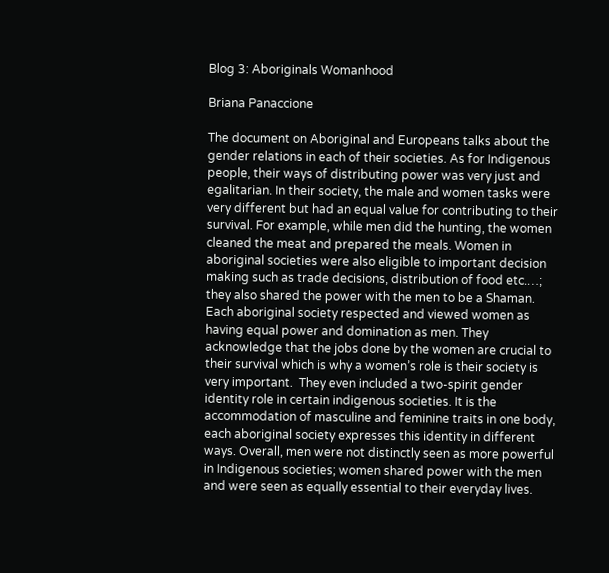Blog 3: Aboriginals Womanhood

Briana Panaccione

The document on Aboriginal and Europeans talks about the gender relations in each of their societies. As for Indigenous people, their ways of distributing power was very just and egalitarian. In their society, the male and women tasks were very different but had an equal value for contributing to their survival. For example, while men did the hunting, the women cleaned the meat and prepared the meals. Women in aboriginal societies were also eligible to important decision making such as trade decisions, distribution of food etc.…; they also shared the power with the men to be a Shaman. Each aboriginal society respected and viewed women as having equal power and domination as men. They acknowledge that the jobs done by the women are crucial to their survival which is why a women’s role is their society is very important.  They even included a two-spirit gender identity role in certain indigenous societies. It is the accommodation of masculine and feminine traits in one body, each aboriginal society expresses this identity in different ways. Overall, men were not distinctly seen as more powerful in Indigenous societies; women shared power with the men and were seen as equally essential to their everyday lives.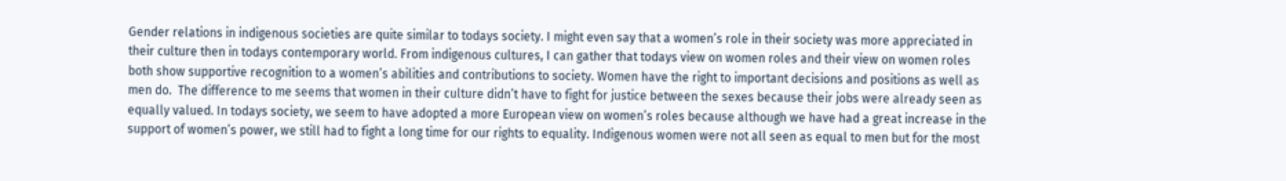Gender relations in indigenous societies are quite similar to todays society. I might even say that a women’s role in their society was more appreciated in their culture then in todays contemporary world. From indigenous cultures, I can gather that todays view on women roles and their view on women roles both show supportive recognition to a women’s abilities and contributions to society. Women have the right to important decisions and positions as well as men do.  The difference to me seems that women in their culture didn’t have to fight for justice between the sexes because their jobs were already seen as equally valued. In todays society, we seem to have adopted a more European view on women’s roles because although we have had a great increase in the support of women’s power, we still had to fight a long time for our rights to equality. Indigenous women were not all seen as equal to men but for the most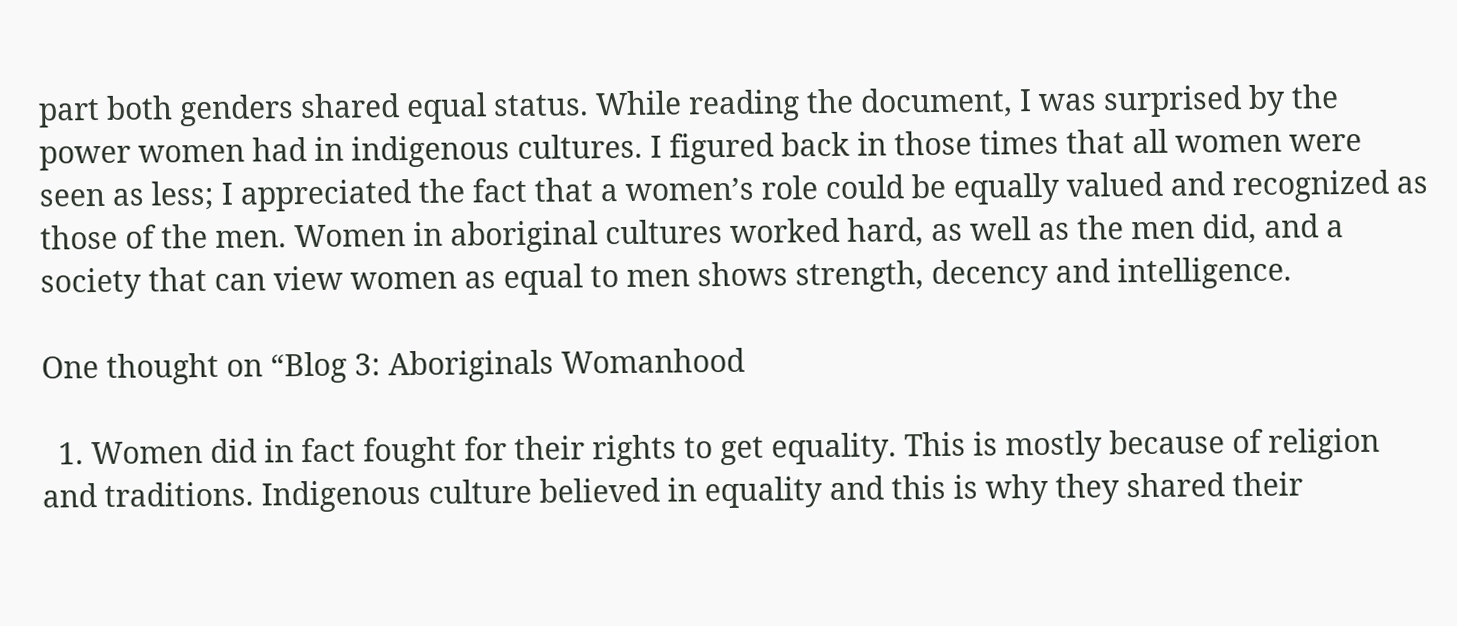part both genders shared equal status. While reading the document, I was surprised by the power women had in indigenous cultures. I figured back in those times that all women were seen as less; I appreciated the fact that a women’s role could be equally valued and recognized as those of the men. Women in aboriginal cultures worked hard, as well as the men did, and a society that can view women as equal to men shows strength, decency and intelligence.

One thought on “Blog 3: Aboriginals Womanhood

  1. Women did in fact fought for their rights to get equality. This is mostly because of religion and traditions. Indigenous culture believed in equality and this is why they shared their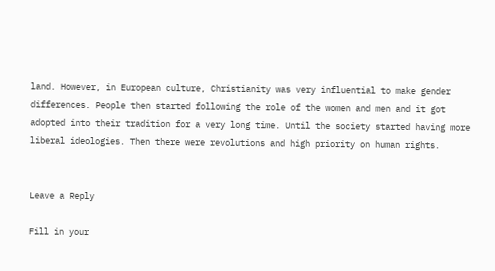land. However, in European culture, Christianity was very influential to make gender differences. People then started following the role of the women and men and it got adopted into their tradition for a very long time. Until the society started having more liberal ideologies. Then there were revolutions and high priority on human rights.


Leave a Reply

Fill in your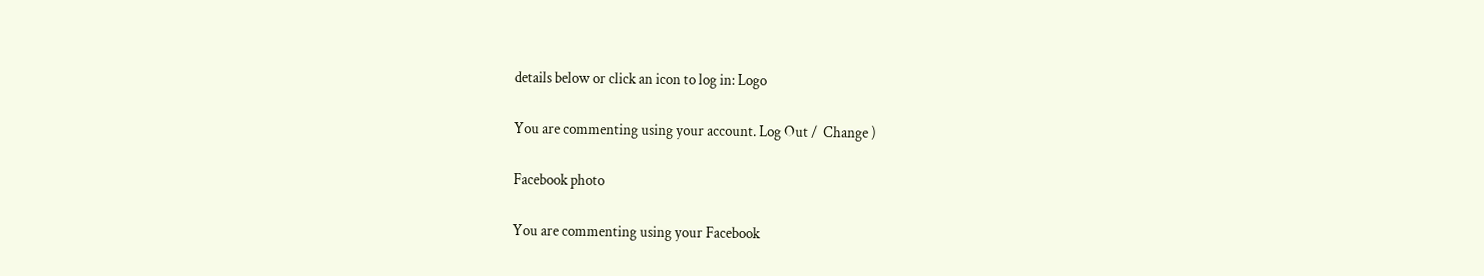details below or click an icon to log in: Logo

You are commenting using your account. Log Out /  Change )

Facebook photo

You are commenting using your Facebook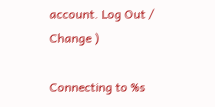account. Log Out /  Change )

Connecting to %s